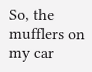So, the mufflers on my car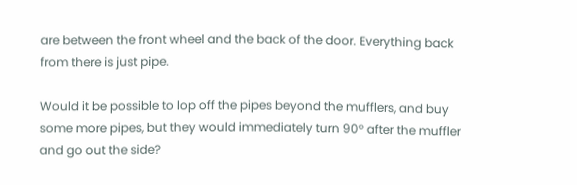are between the front wheel and the back of the door. Everything back from there is just pipe.

Would it be possible to lop off the pipes beyond the mufflers, and buy some more pipes, but they would immediately turn 90° after the muffler and go out the side?